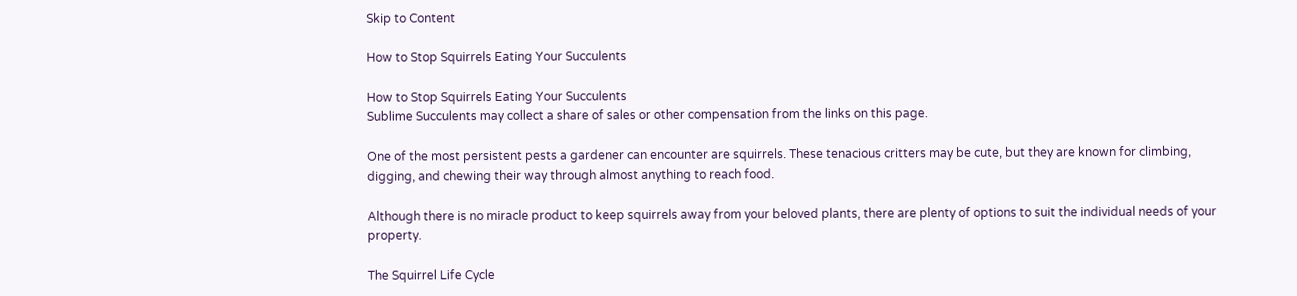Skip to Content

How to Stop Squirrels Eating Your Succulents

How to Stop Squirrels Eating Your Succulents
Sublime Succulents may collect a share of sales or other compensation from the links on this page.

One of the most persistent pests a gardener can encounter are squirrels. These tenacious critters may be cute, but they are known for climbing, digging, and chewing their way through almost anything to reach food.

Although there is no miracle product to keep squirrels away from your beloved plants, there are plenty of options to suit the individual needs of your property.

The Squirrel Life Cycle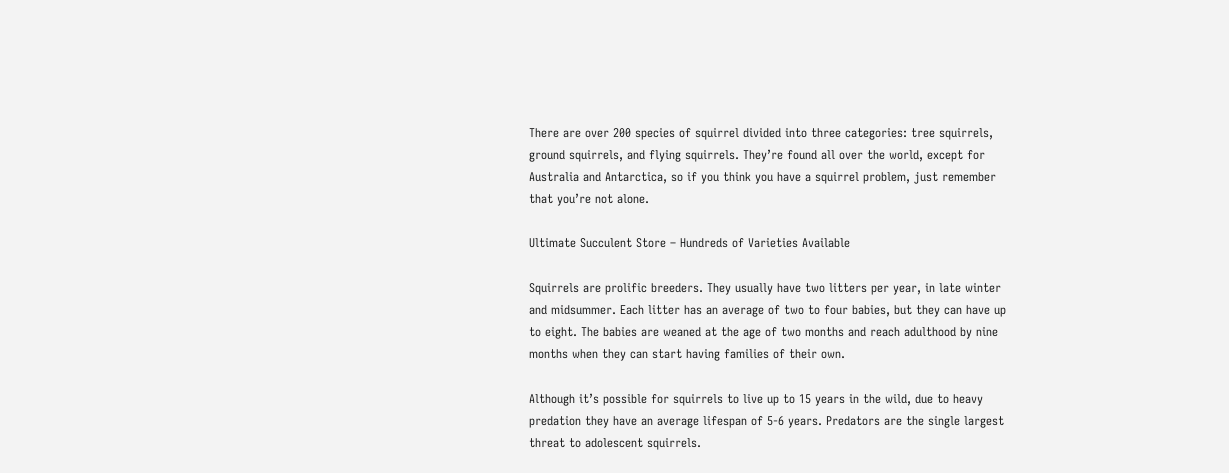There are over 200 species of squirrel divided into three categories: tree squirrels, ground squirrels, and flying squirrels. They’re found all over the world, except for Australia and Antarctica, so if you think you have a squirrel problem, just remember that you’re not alone.

Ultimate Succulent Store – Hundreds of Varieties Available

Squirrels are prolific breeders. They usually have two litters per year, in late winter and midsummer. Each litter has an average of two to four babies, but they can have up to eight. The babies are weaned at the age of two months and reach adulthood by nine months when they can start having families of their own.

Although it’s possible for squirrels to live up to 15 years in the wild, due to heavy predation they have an average lifespan of 5-6 years. Predators are the single largest threat to adolescent squirrels.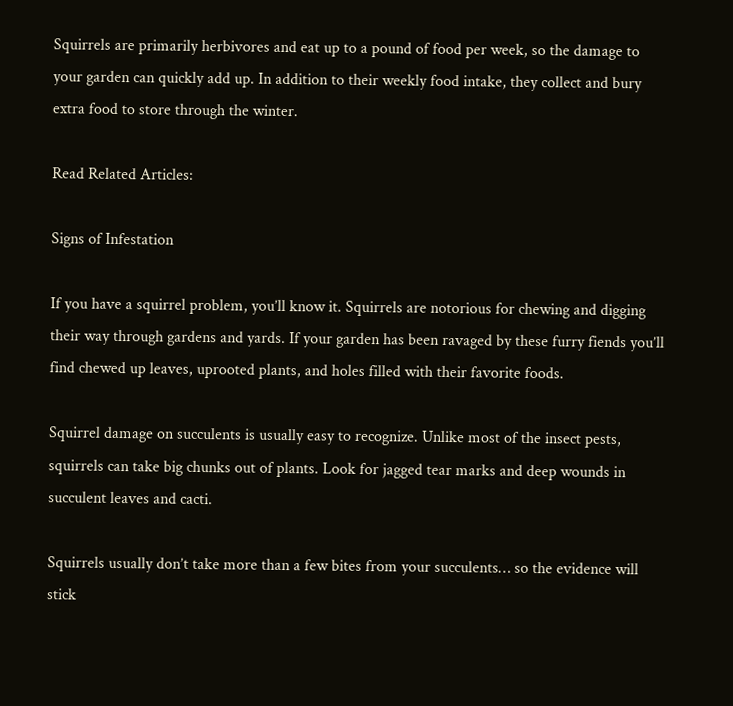Squirrels are primarily herbivores and eat up to a pound of food per week, so the damage to your garden can quickly add up. In addition to their weekly food intake, they collect and bury extra food to store through the winter.

Read Related Articles:

Signs of Infestation

If you have a squirrel problem, you’ll know it. Squirrels are notorious for chewing and digging their way through gardens and yards. If your garden has been ravaged by these furry fiends you’ll find chewed up leaves, uprooted plants, and holes filled with their favorite foods.

Squirrel damage on succulents is usually easy to recognize. Unlike most of the insect pests, squirrels can take big chunks out of plants. Look for jagged tear marks and deep wounds in succulent leaves and cacti.

Squirrels usually don’t take more than a few bites from your succulents… so the evidence will stick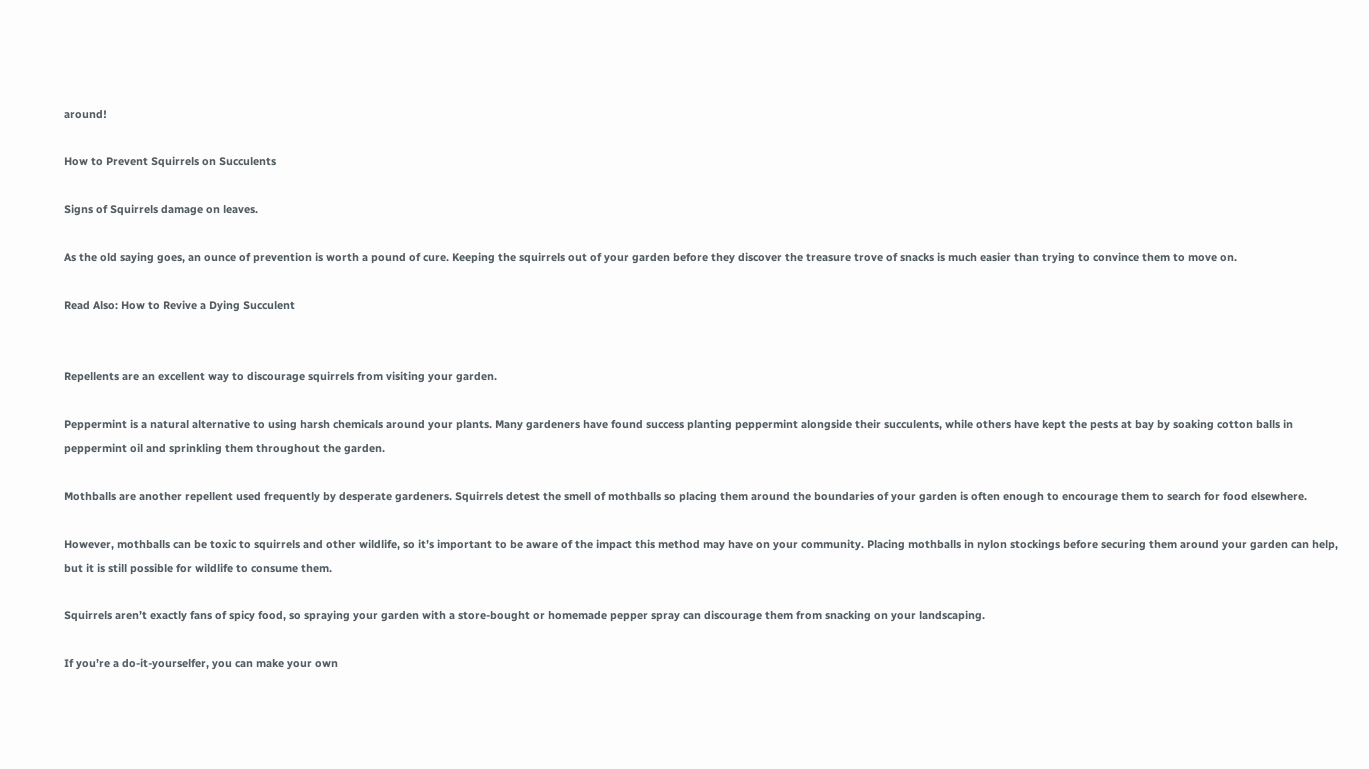around!

How to Prevent Squirrels on Succulents

Signs of Squirrels damage on leaves.

As the old saying goes, an ounce of prevention is worth a pound of cure. Keeping the squirrels out of your garden before they discover the treasure trove of snacks is much easier than trying to convince them to move on.

Read Also: How to Revive a Dying Succulent


Repellents are an excellent way to discourage squirrels from visiting your garden.

Peppermint is a natural alternative to using harsh chemicals around your plants. Many gardeners have found success planting peppermint alongside their succulents, while others have kept the pests at bay by soaking cotton balls in peppermint oil and sprinkling them throughout the garden.

Mothballs are another repellent used frequently by desperate gardeners. Squirrels detest the smell of mothballs so placing them around the boundaries of your garden is often enough to encourage them to search for food elsewhere.

However, mothballs can be toxic to squirrels and other wildlife, so it’s important to be aware of the impact this method may have on your community. Placing mothballs in nylon stockings before securing them around your garden can help, but it is still possible for wildlife to consume them.

Squirrels aren’t exactly fans of spicy food, so spraying your garden with a store-bought or homemade pepper spray can discourage them from snacking on your landscaping.

If you’re a do-it-yourselfer, you can make your own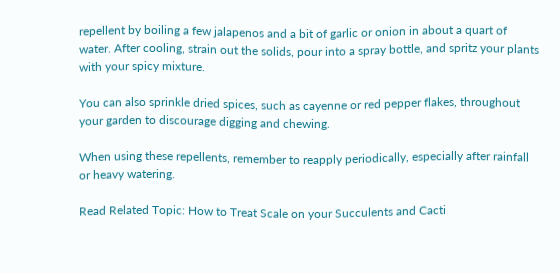repellent by boiling a few jalapenos and a bit of garlic or onion in about a quart of water. After cooling, strain out the solids, pour into a spray bottle, and spritz your plants with your spicy mixture.

You can also sprinkle dried spices, such as cayenne or red pepper flakes, throughout your garden to discourage digging and chewing.

When using these repellents, remember to reapply periodically, especially after rainfall or heavy watering.

Read Related Topic: How to Treat Scale on your Succulents and Cacti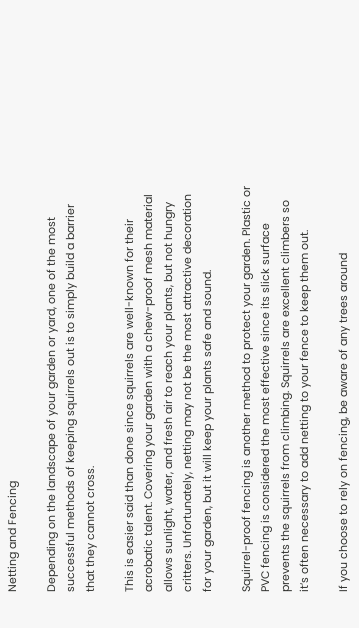Netting and Fencing

Depending on the landscape of your garden or yard, one of the most successful methods of keeping squirrels out is to simply build a barrier that they cannot cross.

This is easier said than done since squirrels are well-known for their acrobatic talent. Covering your garden with a chew-proof mesh material allows sunlight, water, and fresh air to reach your plants, but not hungry critters. Unfortunately, netting may not be the most attractive decoration for your garden, but it will keep your plants safe and sound.

Squirrel-proof fencing is another method to protect your garden. Plastic or PVC fencing is considered the most effective since its slick surface prevents the squirrels from climbing. Squirrels are excellent climbers so it’s often necessary to add netting to your fence to keep them out.

If you choose to rely on fencing, be aware of any trees around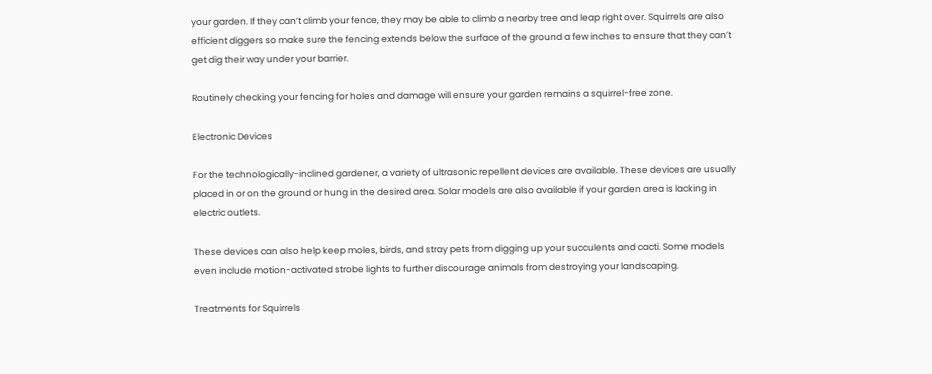your garden. If they can’t climb your fence, they may be able to climb a nearby tree and leap right over. Squirrels are also efficient diggers so make sure the fencing extends below the surface of the ground a few inches to ensure that they can’t get dig their way under your barrier.

Routinely checking your fencing for holes and damage will ensure your garden remains a squirrel-free zone.

Electronic Devices

For the technologically-inclined gardener, a variety of ultrasonic repellent devices are available. These devices are usually placed in or on the ground or hung in the desired area. Solar models are also available if your garden area is lacking in electric outlets.

These devices can also help keep moles, birds, and stray pets from digging up your succulents and cacti. Some models even include motion-activated strobe lights to further discourage animals from destroying your landscaping.

Treatments for Squirrels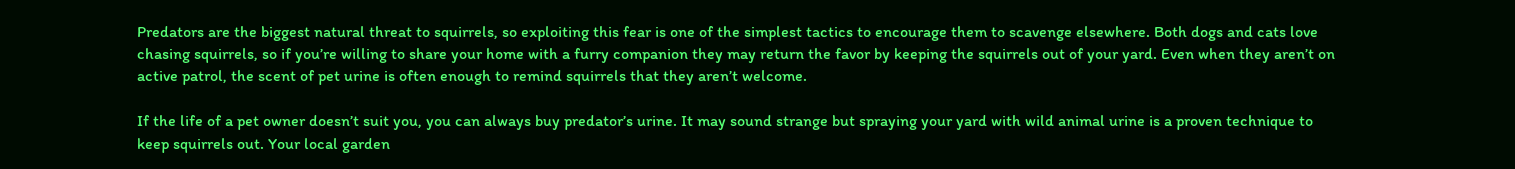Predators are the biggest natural threat to squirrels, so exploiting this fear is one of the simplest tactics to encourage them to scavenge elsewhere. Both dogs and cats love chasing squirrels, so if you’re willing to share your home with a furry companion they may return the favor by keeping the squirrels out of your yard. Even when they aren’t on active patrol, the scent of pet urine is often enough to remind squirrels that they aren’t welcome.

If the life of a pet owner doesn’t suit you, you can always buy predator’s urine. It may sound strange but spraying your yard with wild animal urine is a proven technique to keep squirrels out. Your local garden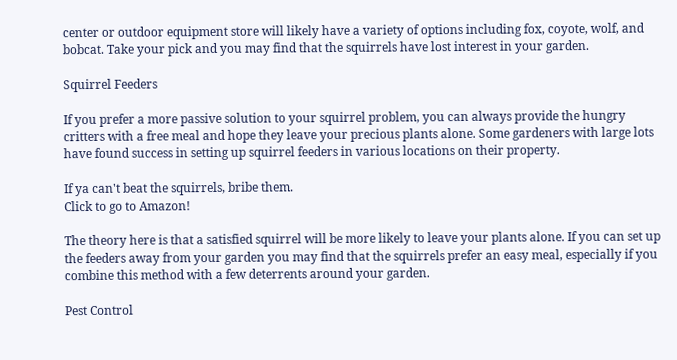center or outdoor equipment store will likely have a variety of options including fox, coyote, wolf, and bobcat. Take your pick and you may find that the squirrels have lost interest in your garden.

Squirrel Feeders

If you prefer a more passive solution to your squirrel problem, you can always provide the hungry critters with a free meal and hope they leave your precious plants alone. Some gardeners with large lots have found success in setting up squirrel feeders in various locations on their property.

If ya can't beat the squirrels, bribe them.
Click to go to Amazon!

The theory here is that a satisfied squirrel will be more likely to leave your plants alone. If you can set up the feeders away from your garden you may find that the squirrels prefer an easy meal, especially if you combine this method with a few deterrents around your garden.

Pest Control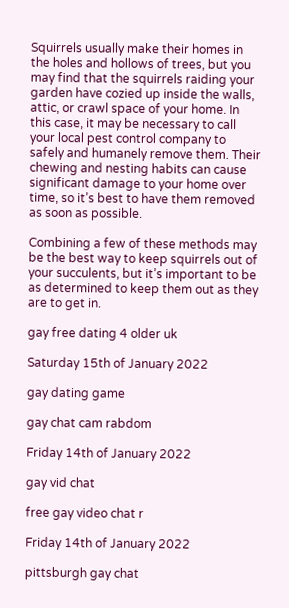Squirrels usually make their homes in the holes and hollows of trees, but you may find that the squirrels raiding your garden have cozied up inside the walls, attic, or crawl space of your home. In this case, it may be necessary to call your local pest control company to safely and humanely remove them. Their chewing and nesting habits can cause significant damage to your home over time, so it’s best to have them removed as soon as possible.

Combining a few of these methods may be the best way to keep squirrels out of your succulents, but it’s important to be as determined to keep them out as they are to get in.

gay free dating 4 older uk

Saturday 15th of January 2022

gay dating game

gay chat cam rabdom

Friday 14th of January 2022

gay vid chat

free gay video chat r

Friday 14th of January 2022

pittsburgh gay chat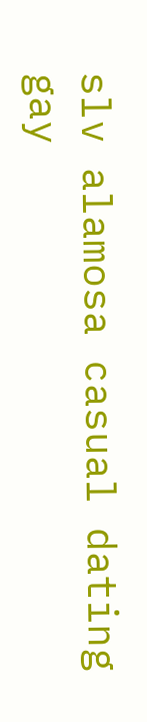slv alamosa casual dating gay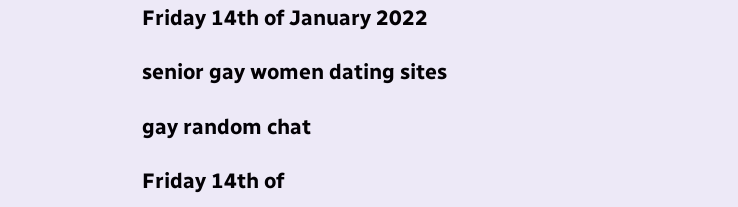Friday 14th of January 2022

senior gay women dating sites

gay random chat

Friday 14th of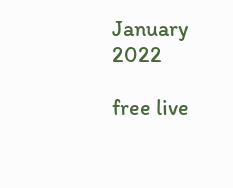January 2022

free live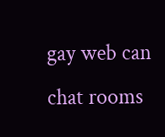gay web can chat rooms